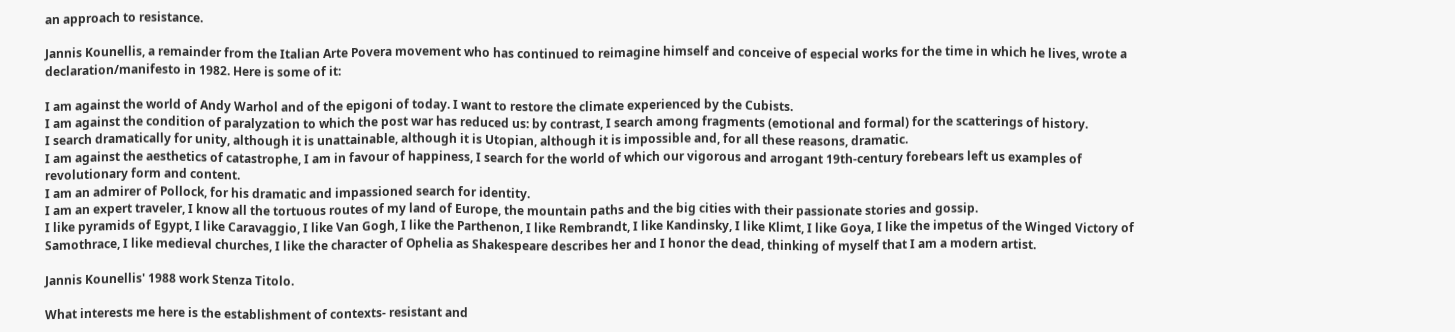an approach to resistance.

Jannis Kounellis, a remainder from the Italian Arte Povera movement who has continued to reimagine himself and conceive of especial works for the time in which he lives, wrote a declaration/manifesto in 1982. Here is some of it:

I am against the world of Andy Warhol and of the epigoni of today. I want to restore the climate experienced by the Cubists.
I am against the condition of paralyzation to which the post war has reduced us: by contrast, I search among fragments (emotional and formal) for the scatterings of history.
I search dramatically for unity, although it is unattainable, although it is Utopian, although it is impossible and, for all these reasons, dramatic.
I am against the aesthetics of catastrophe, I am in favour of happiness, I search for the world of which our vigorous and arrogant 19th-century forebears left us examples of revolutionary form and content.
I am an admirer of Pollock, for his dramatic and impassioned search for identity.
I am an expert traveler, I know all the tortuous routes of my land of Europe, the mountain paths and the big cities with their passionate stories and gossip.
I like pyramids of Egypt, I like Caravaggio, I like Van Gogh, I like the Parthenon, I like Rembrandt, I like Kandinsky, I like Klimt, I like Goya, I like the impetus of the Winged Victory of Samothrace, I like medieval churches, I like the character of Ophelia as Shakespeare describes her and I honor the dead, thinking of myself that I am a modern artist.

Jannis Kounellis' 1988 work Stenza Titolo.

What interests me here is the establishment of contexts- resistant and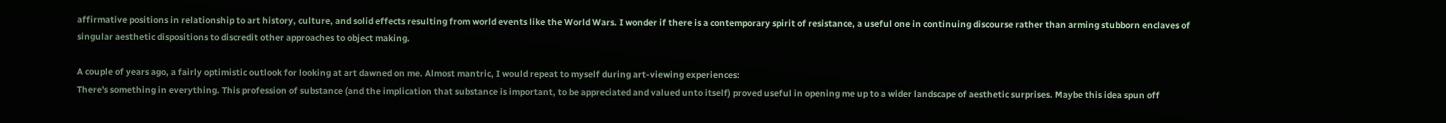affirmative positions in relationship to art history, culture, and solid effects resulting from world events like the World Wars. I wonder if there is a contemporary spirit of resistance, a useful one in continuing discourse rather than arming stubborn enclaves of singular aesthetic dispositions to discredit other approaches to object making.

A couple of years ago, a fairly optimistic outlook for looking at art dawned on me. Almost mantric, I would repeat to myself during art-viewing experiences:
There's something in everything. This profession of substance (and the implication that substance is important, to be appreciated and valued unto itself) proved useful in opening me up to a wider landscape of aesthetic surprises. Maybe this idea spun off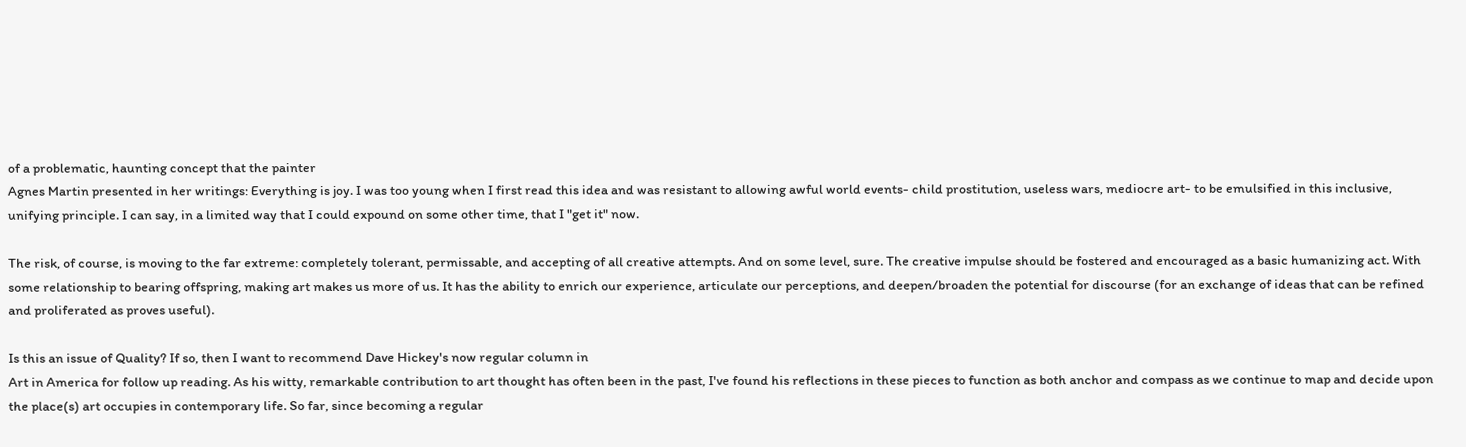of a problematic, haunting concept that the painter
Agnes Martin presented in her writings: Everything is joy. I was too young when I first read this idea and was resistant to allowing awful world events- child prostitution, useless wars, mediocre art- to be emulsified in this inclusive, unifying principle. I can say, in a limited way that I could expound on some other time, that I "get it" now.

The risk, of course, is moving to the far extreme: completely tolerant, permissable, and accepting of all creative attempts. And on some level, sure. The creative impulse should be fostered and encouraged as a basic humanizing act. With some relationship to bearing offspring, making art makes us more of us. It has the ability to enrich our experience, articulate our perceptions, and deepen/broaden the potential for discourse (for an exchange of ideas that can be refined and proliferated as proves useful).

Is this an issue of Quality? If so, then I want to recommend Dave Hickey's now regular column in
Art in America for follow up reading. As his witty, remarkable contribution to art thought has often been in the past, I've found his reflections in these pieces to function as both anchor and compass as we continue to map and decide upon the place(s) art occupies in contemporary life. So far, since becoming a regular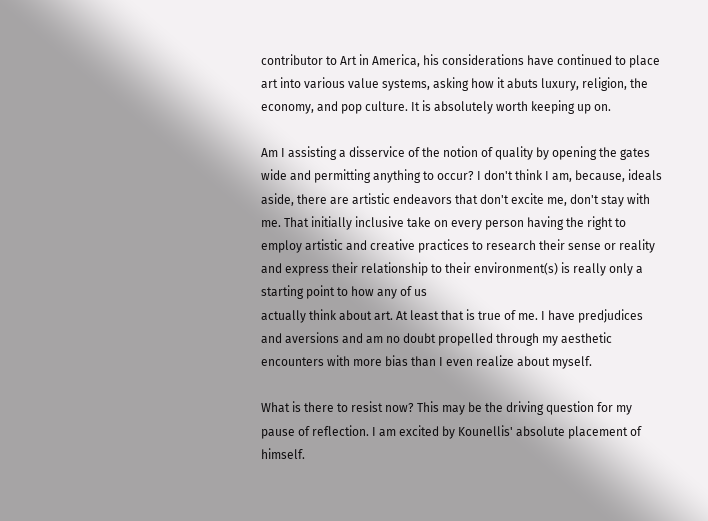contributor to Art in America, his considerations have continued to place art into various value systems, asking how it abuts luxury, religion, the economy, and pop culture. It is absolutely worth keeping up on.

Am I assisting a disservice of the notion of quality by opening the gates wide and permitting anything to occur? I don't think I am, because, ideals aside, there are artistic endeavors that don't excite me, don't stay with me. That initially inclusive take on every person having the right to employ artistic and creative practices to research their sense or reality and express their relationship to their environment(s) is really only a starting point to how any of us
actually think about art. At least that is true of me. I have predjudices and aversions and am no doubt propelled through my aesthetic encounters with more bias than I even realize about myself.

What is there to resist now? This may be the driving question for my pause of reflection. I am excited by Kounellis' absolute placement of himself.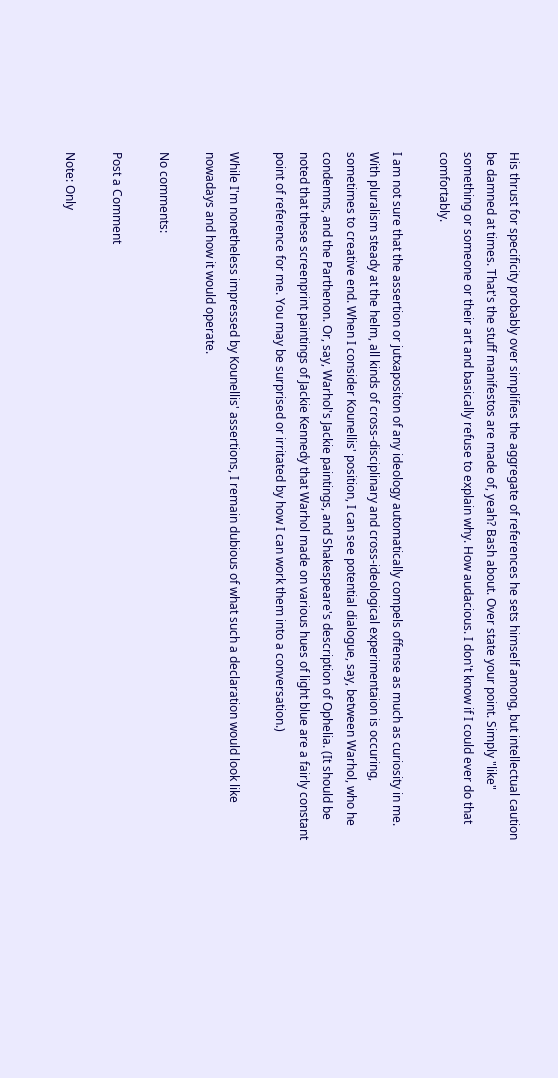His thrust for specificity probably over simplifies the aggregate of references he sets himself among, but intellectual caution be damned at times. That's the stuff manifestos are made of, yeah? Bash about. Over state your point. Simply "like" something or someone or their art and basically refuse to explain why. How audacious. I don't know if I could ever do that comfortably.

I am not sure that the assertion or jutxapositon of any ideology automatically compels offense as much as curiosity in me. With pluralism steady at the helm, all kinds of cross-disciplinary and cross-ideological experimentaion is occuring, sometimes to creative end. When I consider Kounellis' position, I can see potential dialogue, say, between Warhol, who he condemns, and the Parthenon. Or, say, Warhol's Jackie paintings, and Shakespeare's description of Ophelia. (It should be noted that these screenprint paintings of Jackie Kennedy that Warhol made on various hues of light blue are a fairly constant point of reference for me. You may be surprised or irritated by how I can work them into a conversation.)

While I'm nonetheless impressed by Kounellis' assertions, I remain dubious of what such a declaration would look like nowadays and how it would operate.

No comments:

Post a Comment

Note: Only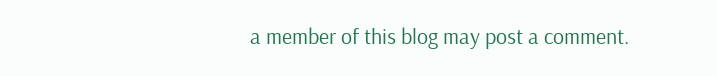a member of this blog may post a comment.